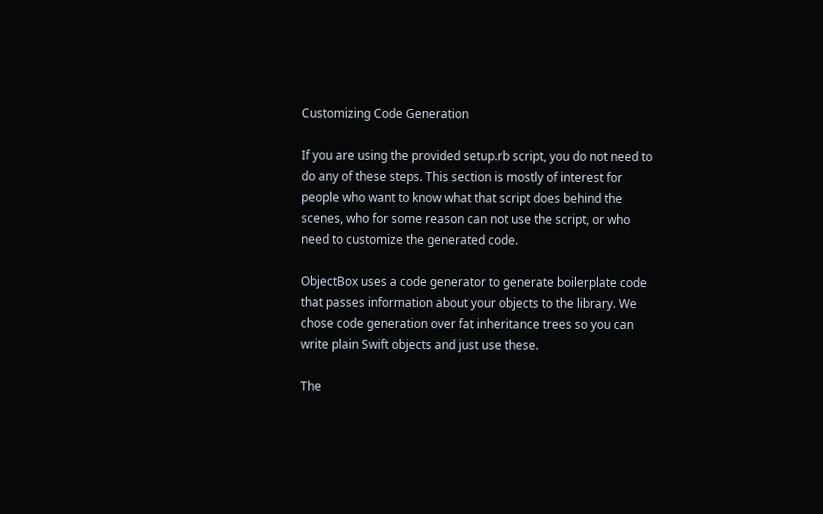Customizing Code Generation

If you are using the provided setup.rb script, you do not need to do any of these steps. This section is mostly of interest for people who want to know what that script does behind the scenes, who for some reason can not use the script, or who need to customize the generated code.

ObjectBox uses a code generator to generate boilerplate code that passes information about your objects to the library. We chose code generation over fat inheritance trees so you can write plain Swift objects and just use these.

The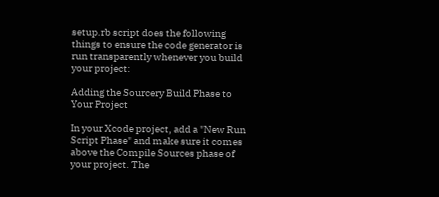setup.rb script does the following things to ensure the code generator is run transparently whenever you build your project:

Adding the Sourcery Build Phase to Your Project

In your Xcode project, add a "New Run Script Phase" and make sure it comes above the Compile Sources phase of your project. The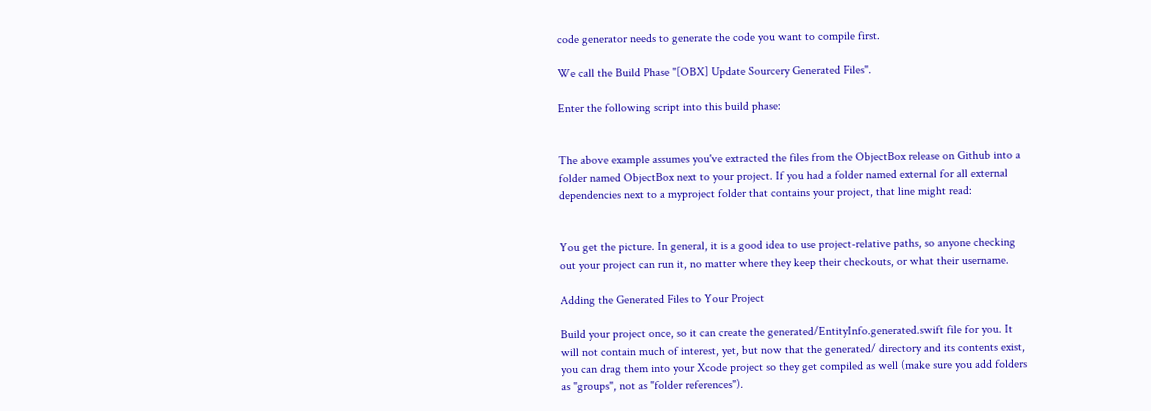code generator needs to generate the code you want to compile first.

We call the Build Phase "[OBX] Update Sourcery Generated Files".

Enter the following script into this build phase:


The above example assumes you've extracted the files from the ObjectBox release on Github into a folder named ObjectBox next to your project. If you had a folder named external for all external dependencies next to a myproject folder that contains your project, that line might read:


You get the picture. In general, it is a good idea to use project-relative paths, so anyone checking out your project can run it, no matter where they keep their checkouts, or what their username.

Adding the Generated Files to Your Project

Build your project once, so it can create the generated/EntityInfo.generated.swift file for you. It will not contain much of interest, yet, but now that the generated/ directory and its contents exist, you can drag them into your Xcode project so they get compiled as well (make sure you add folders as "groups", not as "folder references").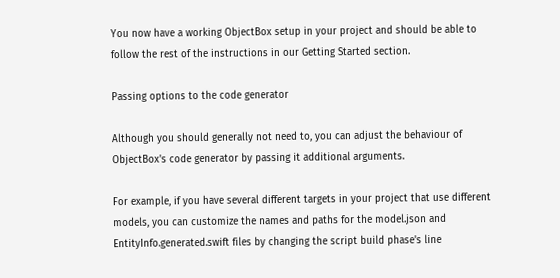You now have a working ObjectBox setup in your project and should be able to follow the rest of the instructions in our Getting Started section.

Passing options to the code generator

Although you should generally not need to, you can adjust the behaviour of ObjectBox's code generator by passing it additional arguments.

For example, if you have several different targets in your project that use different models, you can customize the names and paths for the model.json and EntityInfo.generated.swift files by changing the script build phase's line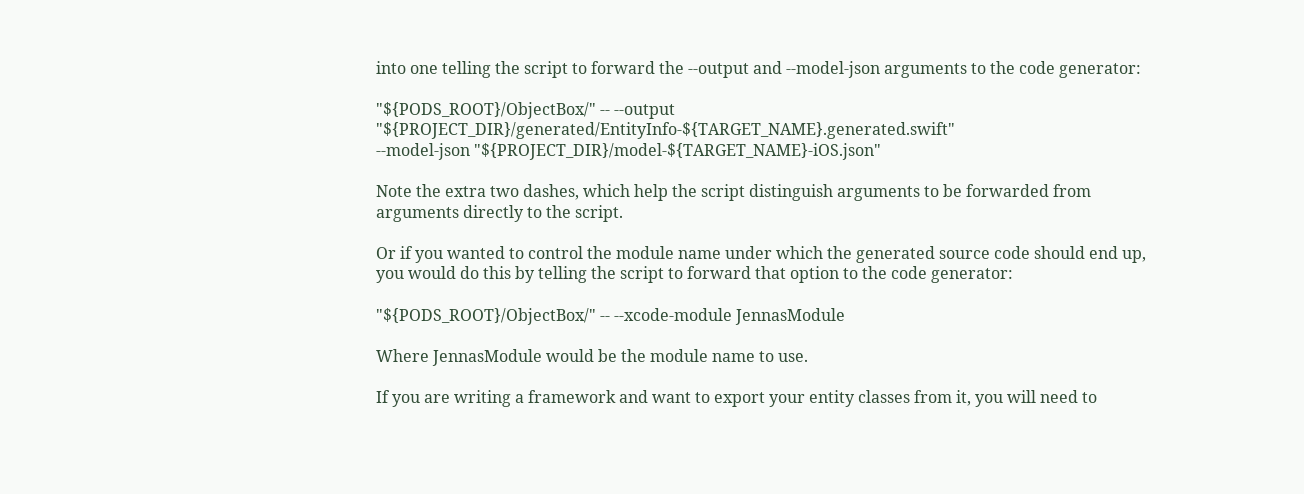into one telling the script to forward the --output and --model-json arguments to the code generator:

"${PODS_ROOT}/ObjectBox/" -- --output "${PROJECT_DIR}/generated/EntityInfo-${TARGET_NAME}.generated.swift"
--model-json "${PROJECT_DIR}/model-${TARGET_NAME}-iOS.json"

Note the extra two dashes, which help the script distinguish arguments to be forwarded from arguments directly to the script.

Or if you wanted to control the module name under which the generated source code should end up, you would do this by telling the script to forward that option to the code generator:

"${PODS_ROOT}/ObjectBox/" -- --xcode-module JennasModule

Where JennasModule would be the module name to use.

If you are writing a framework and want to export your entity classes from it, you will need to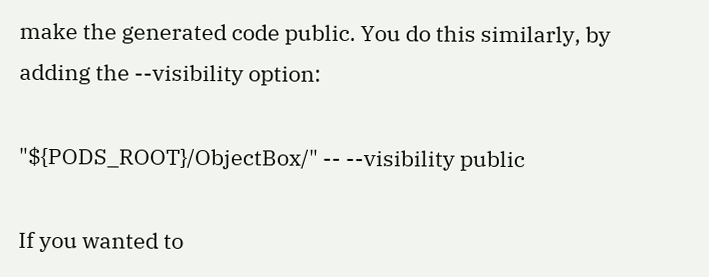make the generated code public. You do this similarly, by adding the --visibility option:

"${PODS_ROOT}/ObjectBox/" -- --visibility public

If you wanted to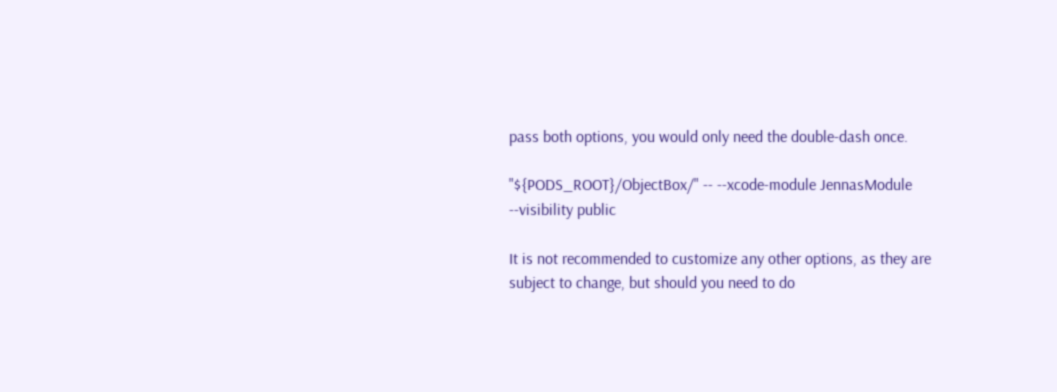pass both options, you would only need the double-dash once.

"${PODS_ROOT}/ObjectBox/" -- --xcode-module JennasModule --visibility public

It is not recommended to customize any other options, as they are subject to change, but should you need to do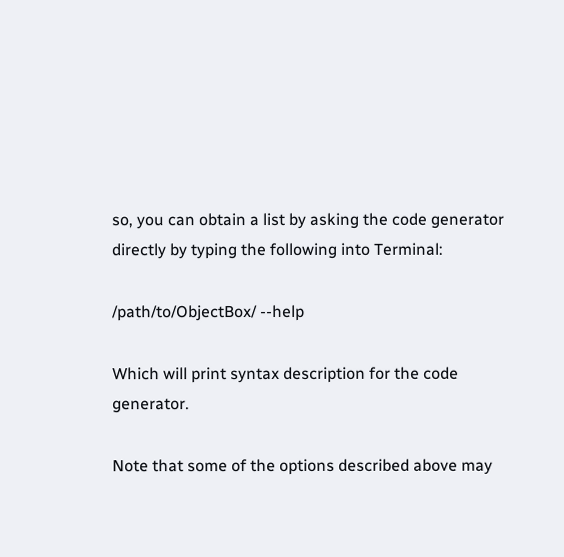so, you can obtain a list by asking the code generator directly by typing the following into Terminal:

/path/to/ObjectBox/ --help

Which will print syntax description for the code generator.

Note that some of the options described above may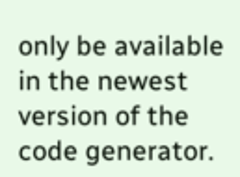only be available in the newest version of the code generator.